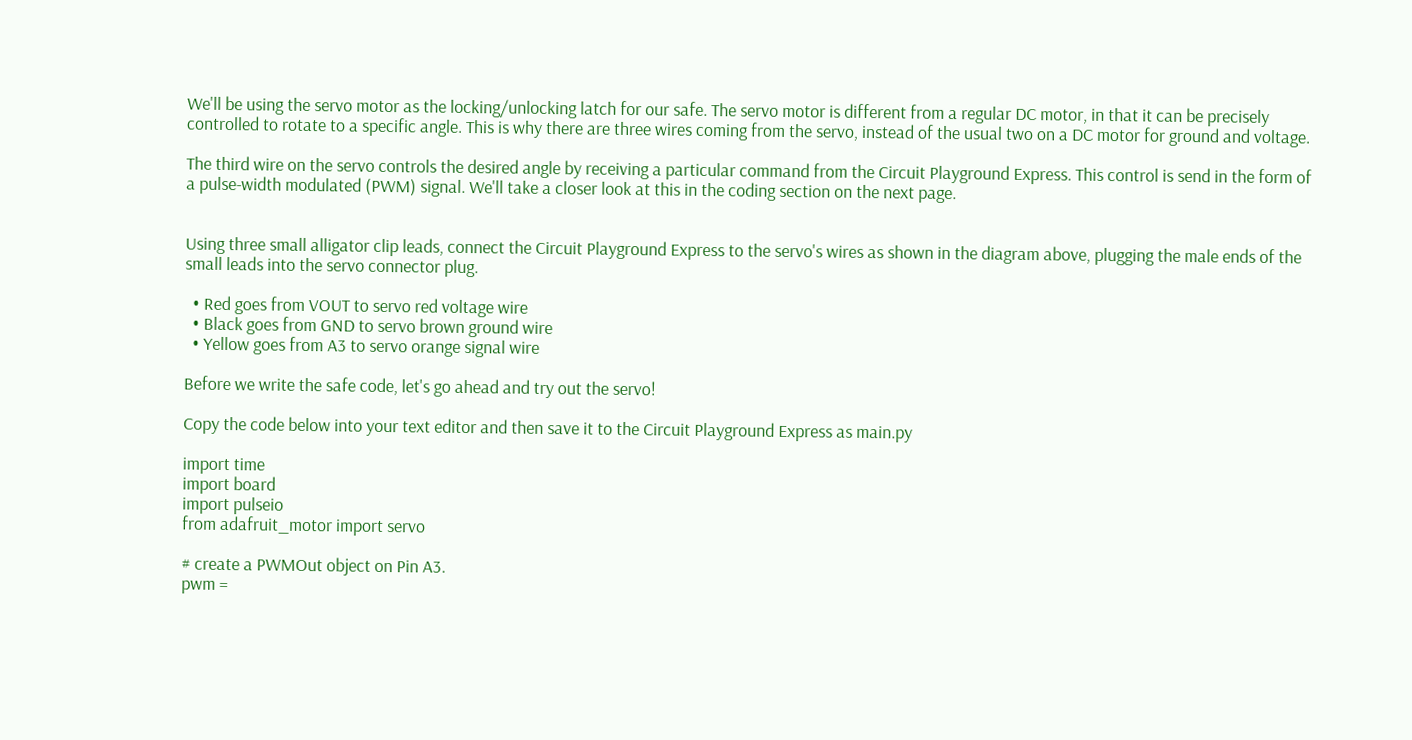We'll be using the servo motor as the locking/unlocking latch for our safe. The servo motor is different from a regular DC motor, in that it can be precisely controlled to rotate to a specific angle. This is why there are three wires coming from the servo, instead of the usual two on a DC motor for ground and voltage.

The third wire on the servo controls the desired angle by receiving a particular command from the Circuit Playground Express. This control is send in the form of a pulse-width modulated (PWM) signal. We'll take a closer look at this in the coding section on the next page.


Using three small alligator clip leads, connect the Circuit Playground Express to the servo's wires as shown in the diagram above, plugging the male ends of the small leads into the servo connector plug.

  • Red goes from VOUT to servo red voltage wire
  • Black goes from GND to servo brown ground wire
  • Yellow goes from A3 to servo orange signal wire

Before we write the safe code, let's go ahead and try out the servo!

Copy the code below into your text editor and then save it to the Circuit Playground Express as main.py

import time
import board
import pulseio
from adafruit_motor import servo

# create a PWMOut object on Pin A3.
pwm =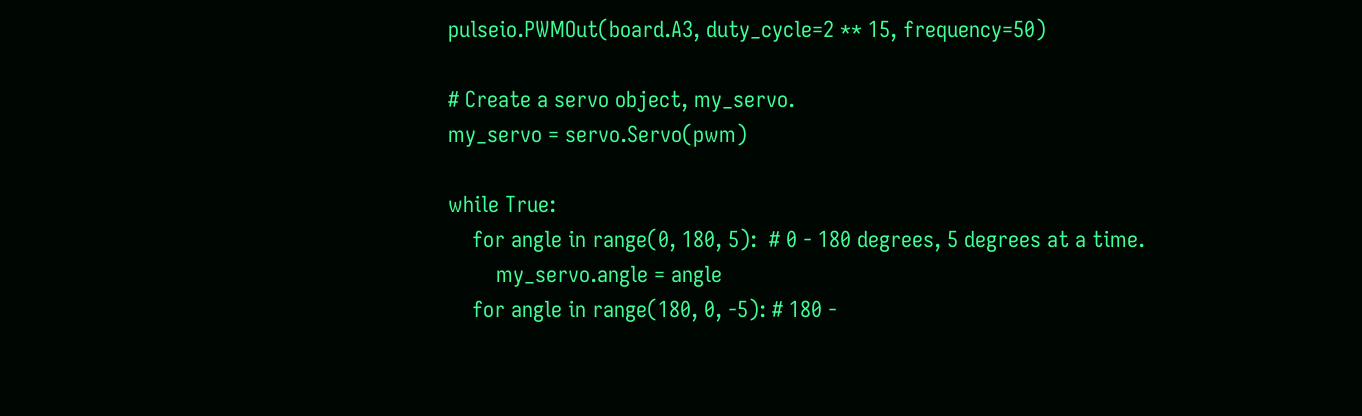pulseio.PWMOut(board.A3, duty_cycle=2 ** 15, frequency=50)

# Create a servo object, my_servo.
my_servo = servo.Servo(pwm)

while True:
    for angle in range(0, 180, 5):  # 0 - 180 degrees, 5 degrees at a time.
        my_servo.angle = angle
    for angle in range(180, 0, -5): # 180 -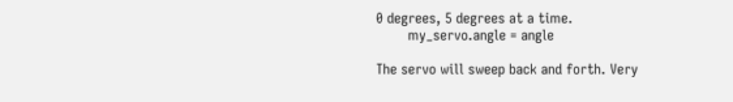0 degrees, 5 degrees at a time.
        my_servo.angle = angle

The servo will sweep back and forth. Very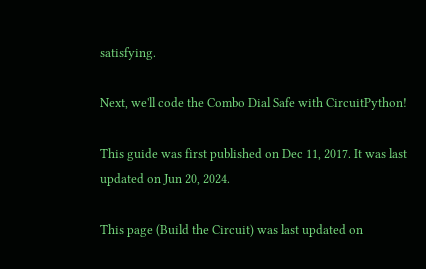satisfying.

Next, we'll code the Combo Dial Safe with CircuitPython!

This guide was first published on Dec 11, 2017. It was last updated on Jun 20, 2024.

This page (Build the Circuit) was last updated on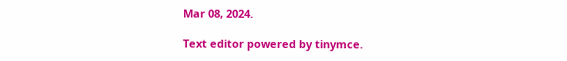Mar 08, 2024.

Text editor powered by tinymce.